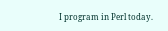I program in Perl today.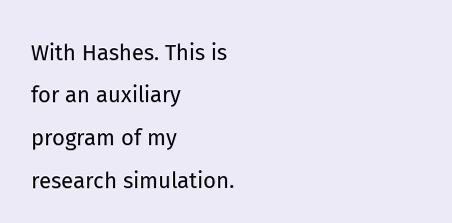With Hashes. This is for an auxiliary program of my research simulation.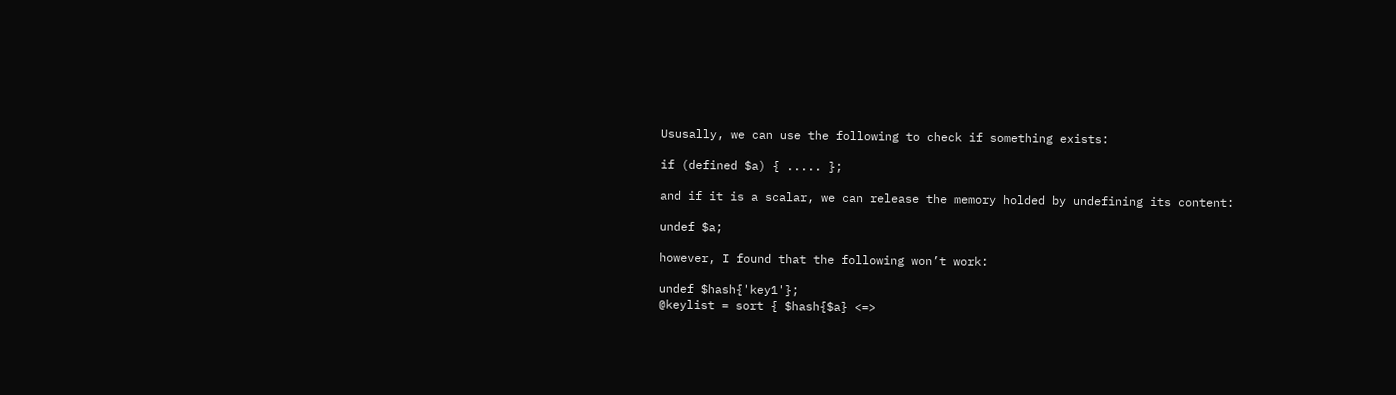Ususally, we can use the following to check if something exists:

if (defined $a) { ..... };

and if it is a scalar, we can release the memory holded by undefining its content:

undef $a;

however, I found that the following won’t work:

undef $hash{'key1'};
@keylist = sort { $hash{$a} <=>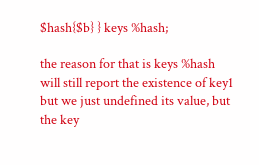$hash{$b} } keys %hash;

the reason for that is keys %hash will still report the existence of key1 but we just undefined its value, but the key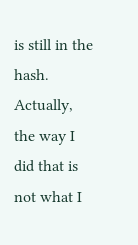is still in the hash. Actually, the way I did that is not what I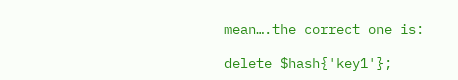mean….the correct one is:

delete $hash{'key1'};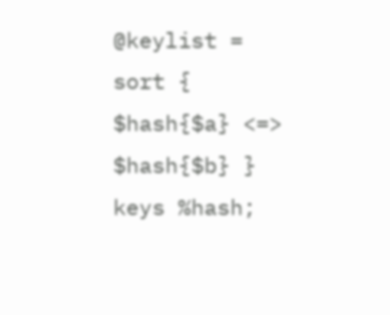@keylist = sort { $hash{$a} <=> $hash{$b} } keys %hash;